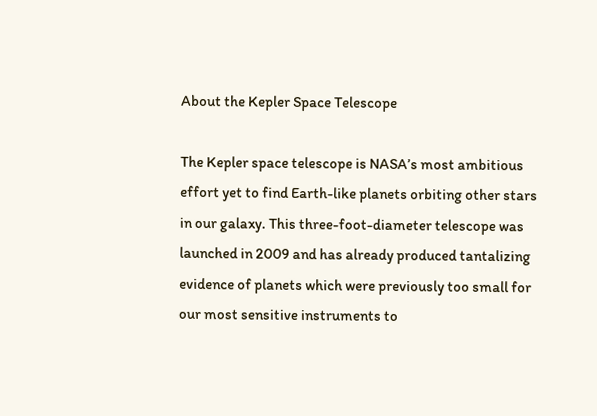About the Kepler Space Telescope

The Kepler space telescope is NASA’s most ambitious effort yet to find Earth-like planets orbiting other stars in our galaxy. This three-foot-diameter telescope was launched in 2009 and has already produced tantalizing evidence of planets which were previously too small for our most sensitive instruments to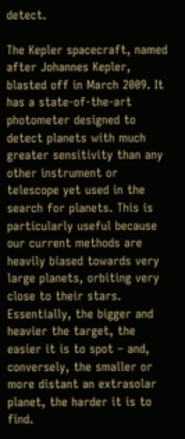detect.

The Kepler spacecraft, named after Johannes Kepler, blasted off in March 2009. It has a state-of-the-art photometer designed to detect planets with much greater sensitivity than any other instrument or telescope yet used in the search for planets. This is particularly useful because our current methods are heavily biased towards very large planets, orbiting very close to their stars. Essentially, the bigger and heavier the target, the easier it is to spot – and, conversely, the smaller or more distant an extrasolar planet, the harder it is to find.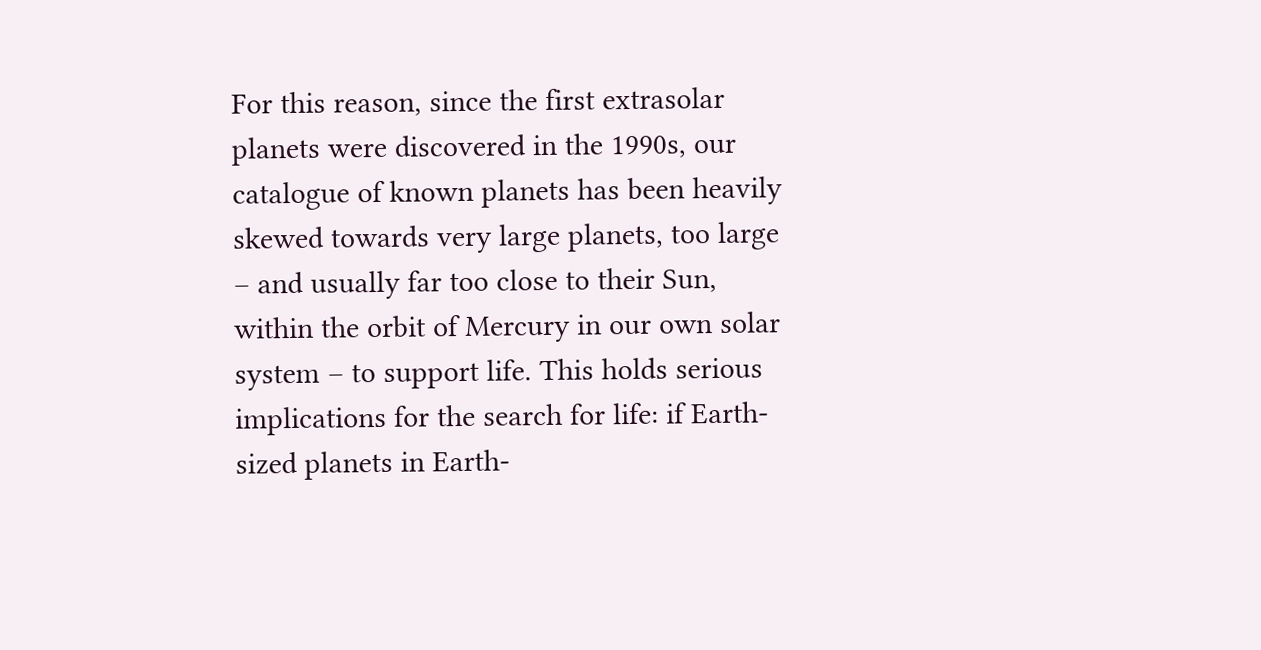For this reason, since the first extrasolar planets were discovered in the 1990s, our catalogue of known planets has been heavily skewed towards very large planets, too large – and usually far too close to their Sun, within the orbit of Mercury in our own solar system – to support life. This holds serious implications for the search for life: if Earth-sized planets in Earth-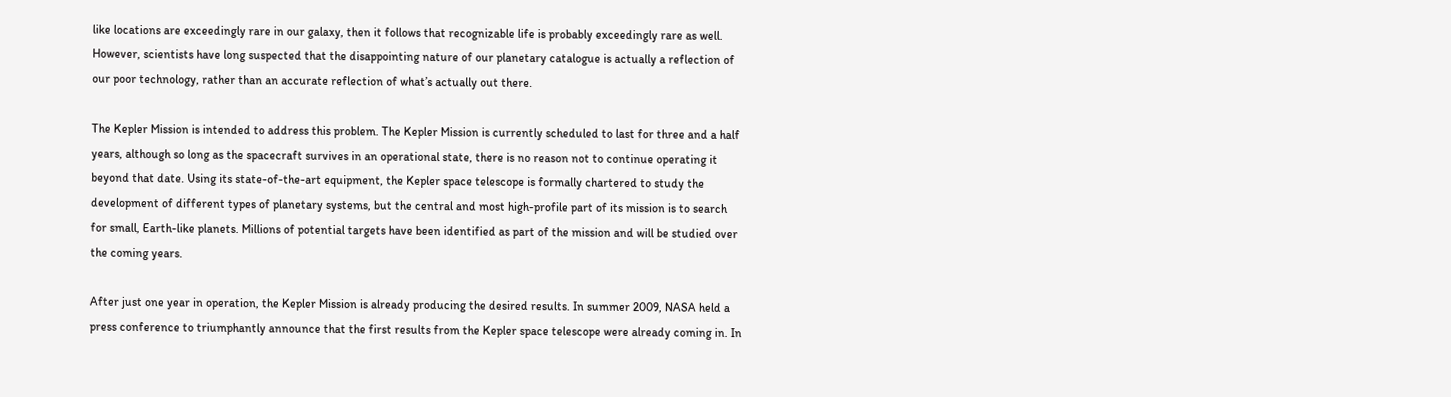like locations are exceedingly rare in our galaxy, then it follows that recognizable life is probably exceedingly rare as well. However, scientists have long suspected that the disappointing nature of our planetary catalogue is actually a reflection of our poor technology, rather than an accurate reflection of what’s actually out there.

The Kepler Mission is intended to address this problem. The Kepler Mission is currently scheduled to last for three and a half years, although so long as the spacecraft survives in an operational state, there is no reason not to continue operating it beyond that date. Using its state-of-the-art equipment, the Kepler space telescope is formally chartered to study the development of different types of planetary systems, but the central and most high-profile part of its mission is to search for small, Earth-like planets. Millions of potential targets have been identified as part of the mission and will be studied over the coming years.

After just one year in operation, the Kepler Mission is already producing the desired results. In summer 2009, NASA held a press conference to triumphantly announce that the first results from the Kepler space telescope were already coming in. In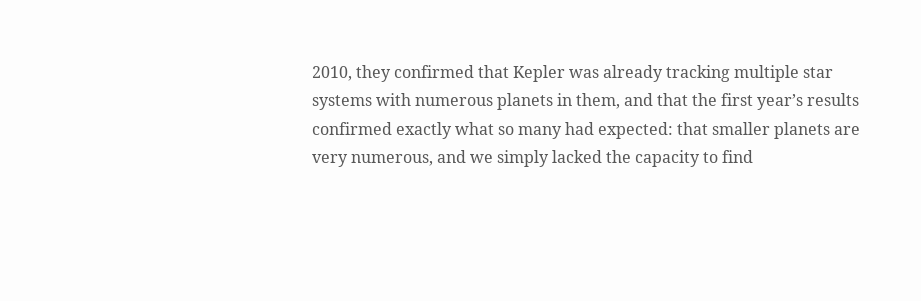2010, they confirmed that Kepler was already tracking multiple star systems with numerous planets in them, and that the first year’s results confirmed exactly what so many had expected: that smaller planets are very numerous, and we simply lacked the capacity to find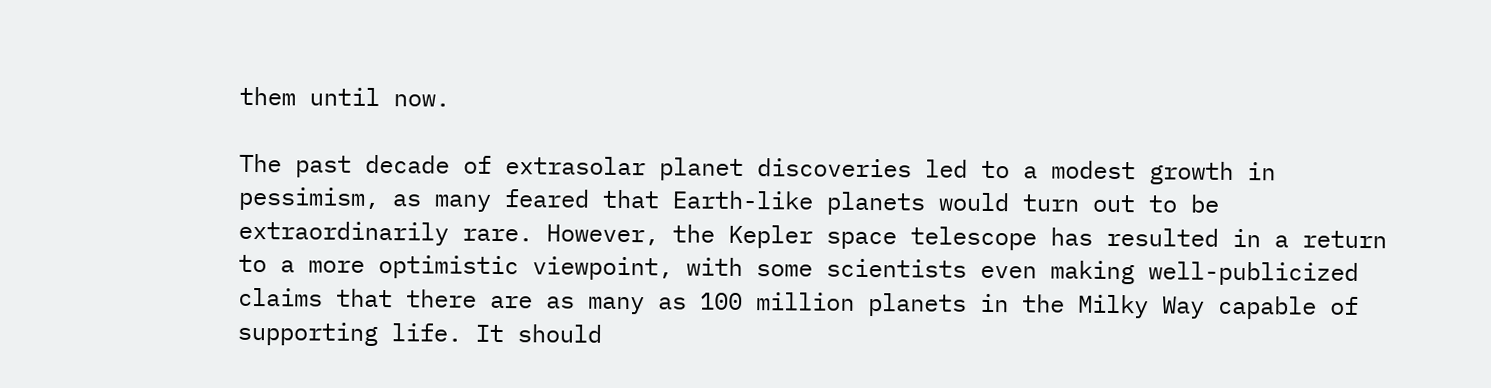them until now.

The past decade of extrasolar planet discoveries led to a modest growth in pessimism, as many feared that Earth-like planets would turn out to be extraordinarily rare. However, the Kepler space telescope has resulted in a return to a more optimistic viewpoint, with some scientists even making well-publicized claims that there are as many as 100 million planets in the Milky Way capable of supporting life. It should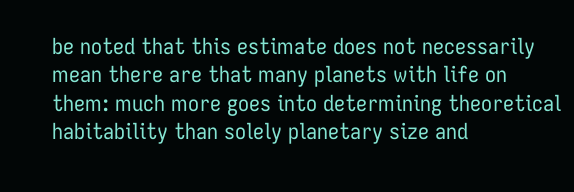be noted that this estimate does not necessarily mean there are that many planets with life on them: much more goes into determining theoretical habitability than solely planetary size and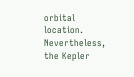orbital location. Nevertheless, the Kepler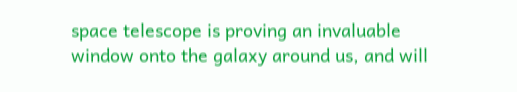space telescope is proving an invaluable window onto the galaxy around us, and will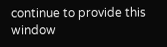continue to provide this window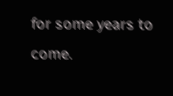for some years to come.